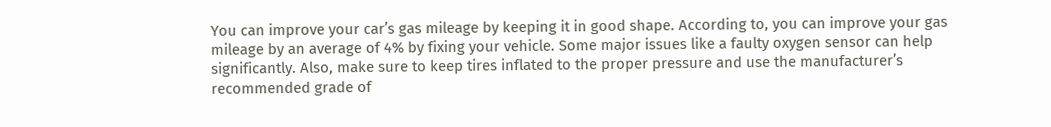You can improve your car’s gas mileage by keeping it in good shape. According to, you can improve your gas mileage by an average of 4% by fixing your vehicle. Some major issues like a faulty oxygen sensor can help significantly. Also, make sure to keep tires inflated to the proper pressure and use the manufacturer’s recommended grade of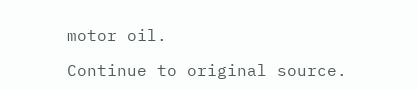motor oil.

Continue to original source.